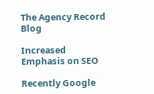The Agency Record Blog

Increased Emphasis on SEO

Recently Google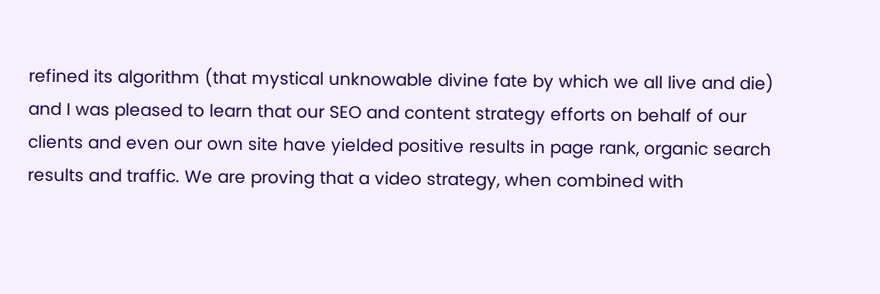refined its algorithm (that mystical unknowable divine fate by which we all live and die) and I was pleased to learn that our SEO and content strategy efforts on behalf of our clients and even our own site have yielded positive results in page rank, organic search results and traffic. We are proving that a video strategy, when combined with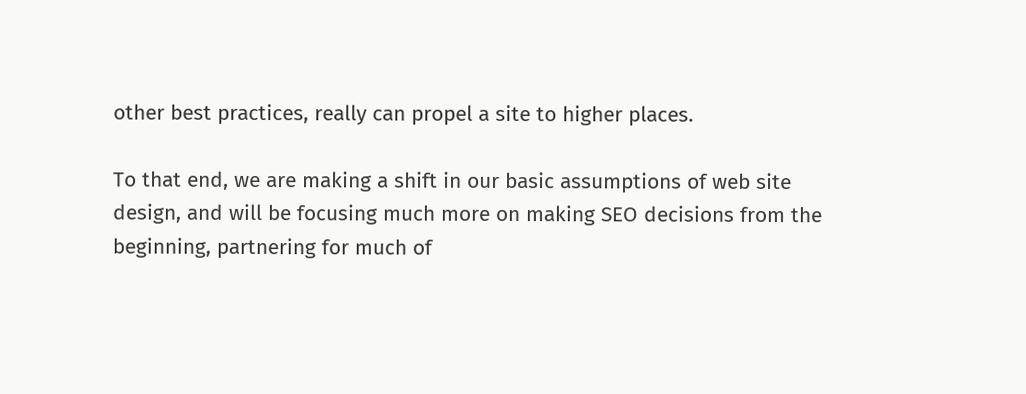other best practices, really can propel a site to higher places.

To that end, we are making a shift in our basic assumptions of web site design, and will be focusing much more on making SEO decisions from the beginning, partnering for much of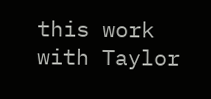this work with Taylor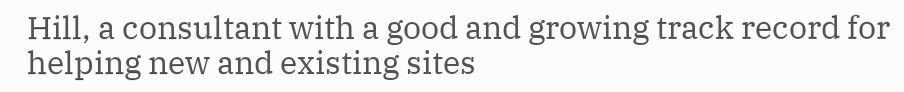Hill, a consultant with a good and growing track record for helping new and existing sites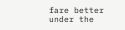fare better under the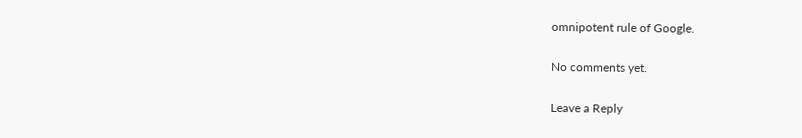omnipotent rule of Google.

No comments yet.

Leave a Reply